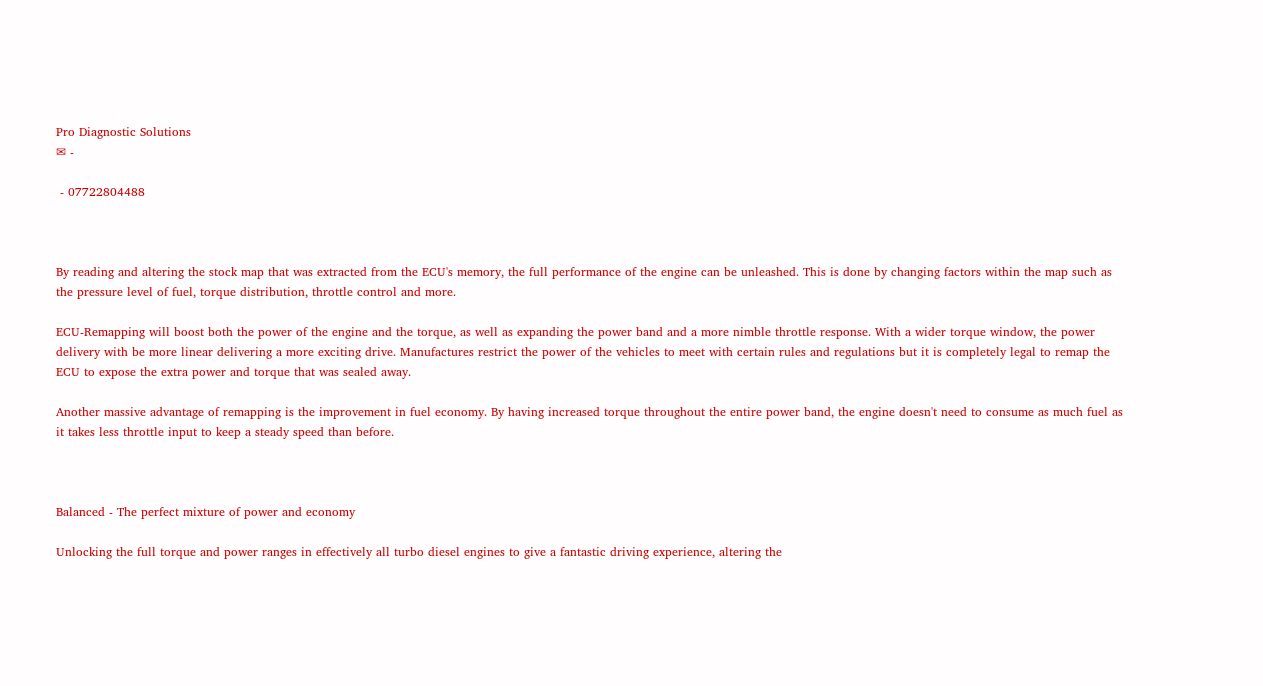Pro Diagnostic Solutions
✉ -

 - 07722804488



By reading and altering the stock map that was extracted from the ECU's memory, the full performance of the engine can be unleashed. This is done by changing factors within the map such as the pressure level of fuel, torque distribution, throttle control and more.

ECU-Remapping will boost both the power of the engine and the torque, as well as expanding the power band and a more nimble throttle response. With a wider torque window, the power delivery with be more linear delivering a more exciting drive. Manufactures restrict the power of the vehicles to meet with certain rules and regulations but it is completely legal to remap the ECU to expose the extra power and torque that was sealed away.

Another massive advantage of remapping is the improvement in fuel economy. By having increased torque throughout the entire power band, the engine doesn't need to consume as much fuel as it takes less throttle input to keep a steady speed than before.



Balanced - The perfect mixture of power and economy

Unlocking the full torque and power ranges in effectively all turbo diesel engines to give a fantastic driving experience, altering the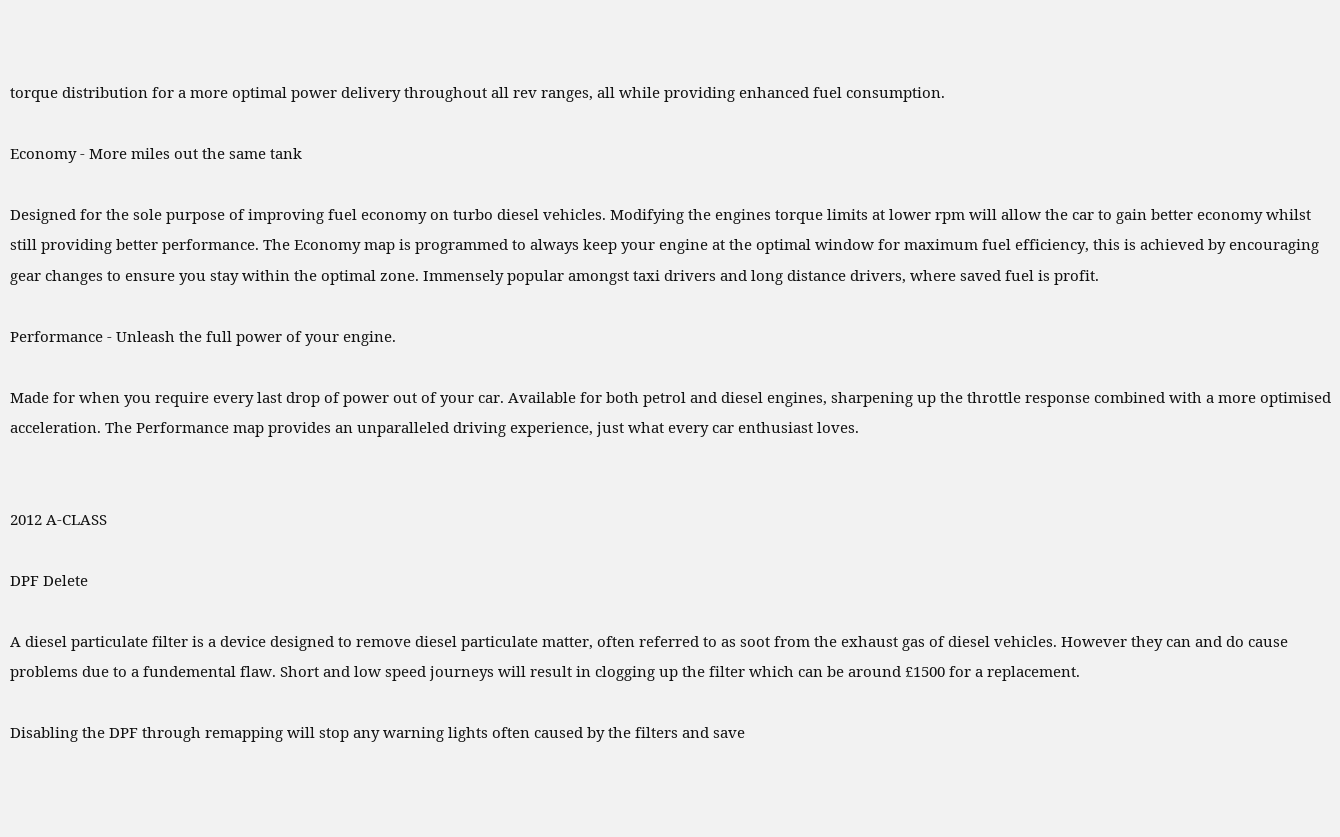torque distribution for a more optimal power delivery throughout all rev ranges, all while providing enhanced fuel consumption.

Economy - More miles out the same tank

Designed for the sole purpose of improving fuel economy on turbo diesel vehicles. Modifying the engines torque limits at lower rpm will allow the car to gain better economy whilst still providing better performance. The Economy map is programmed to always keep your engine at the optimal window for maximum fuel efficiency, this is achieved by encouraging gear changes to ensure you stay within the optimal zone. Immensely popular amongst taxi drivers and long distance drivers, where saved fuel is profit.

Performance - Unleash the full power of your engine.

Made for when you require every last drop of power out of your car. Available for both petrol and diesel engines, sharpening up the throttle response combined with a more optimised acceleration. The Performance map provides an unparalleled driving experience, just what every car enthusiast loves.


2012 A-CLASS

DPF Delete

A diesel particulate filter is a device designed to remove diesel particulate matter, often referred to as soot from the exhaust gas of diesel vehicles. However they can and do cause problems due to a fundemental flaw. Short and low speed journeys will result in clogging up the filter which can be around £1500 for a replacement.

Disabling the DPF through remapping will stop any warning lights often caused by the filters and save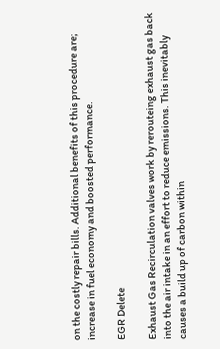on the costly repair bills. Additional benefits of this procedure are; increase in fuel economy and boosted performance.

EGR Delete

Exhaust Gas Recirculation valves work by rerouteing exhaust gas back into the air intake in an effort to reduce emissions. This inevitably causes a build up of carbon within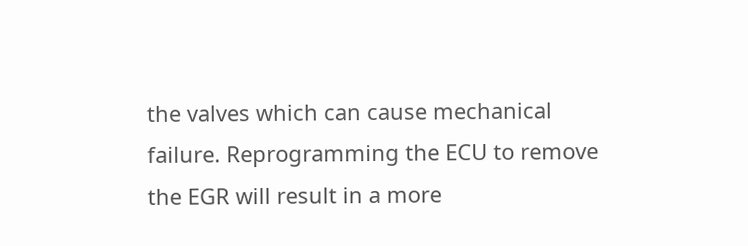the valves which can cause mechanical failure. Reprogramming the ECU to remove the EGR will result in a more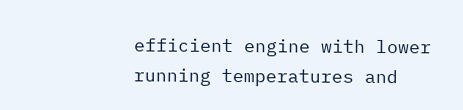efficient engine with lower running temperatures and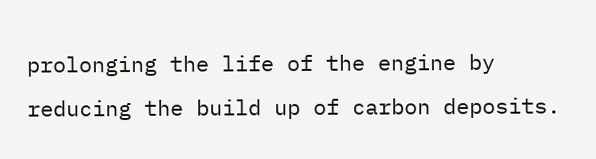prolonging the life of the engine by reducing the build up of carbon deposits.